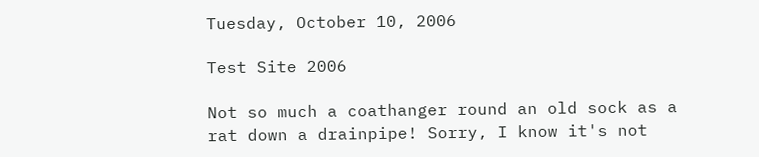Tuesday, October 10, 2006

Test Site 2006

Not so much a coathanger round an old sock as a rat down a drainpipe! Sorry, I know it's not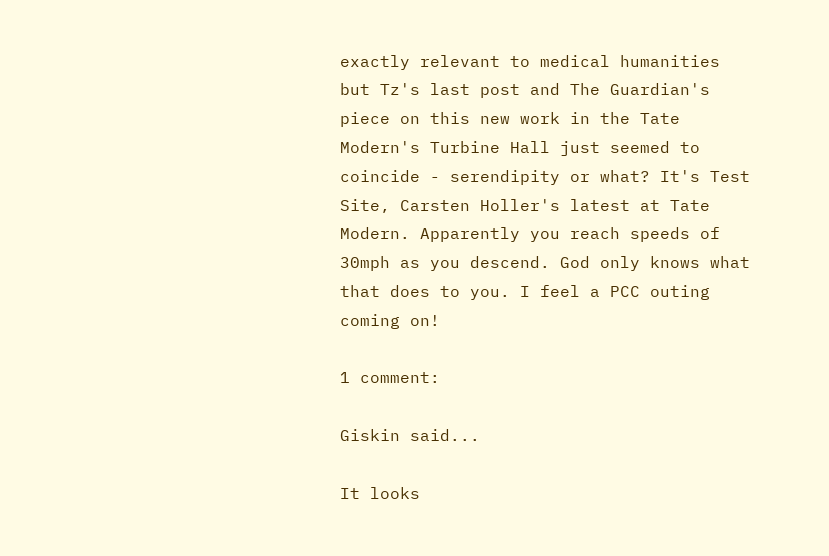exactly relevant to medical humanities but Tz's last post and The Guardian's piece on this new work in the Tate Modern's Turbine Hall just seemed to coincide - serendipity or what? It's Test Site, Carsten Holler's latest at Tate Modern. Apparently you reach speeds of 30mph as you descend. God only knows what that does to you. I feel a PCC outing coming on!

1 comment:

Giskin said...

It looks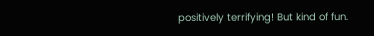positively terrifying! But kind of fun.